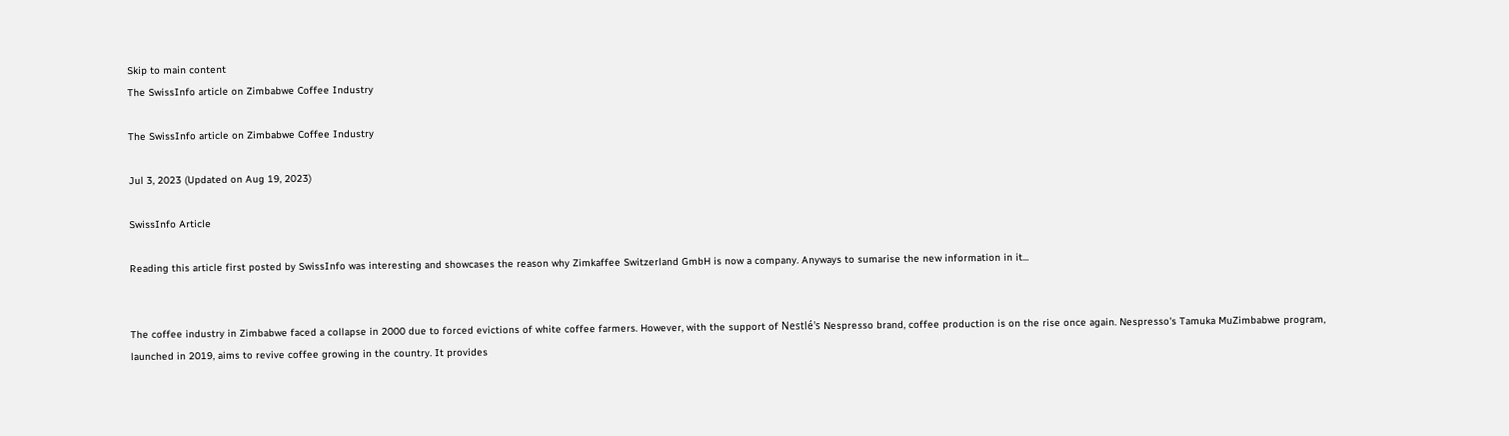Skip to main content
The SwissInfo article on Zimbabwe Coffee Industry

The SwissInfo article on Zimbabwe Coffee Industry

Jul 3, 2023 (Updated on Aug 19, 2023)

SwissInfo Article

Reading this article first posted by SwissInfo was interesting and showcases the reason why Zimkaffee Switzerland GmbH is now a company. Anyways to sumarise the new information in it...


The coffee industry in Zimbabwe faced a collapse in 2000 due to forced evictions of white coffee farmers. However, with the support of Nestlé's Nespresso brand, coffee production is on the rise once again. Nespresso's Tamuka MuZimbabwe program, launched in 2019, aims to revive coffee growing in the country. It provides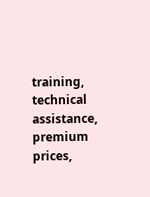training, technical assistance, premium prices,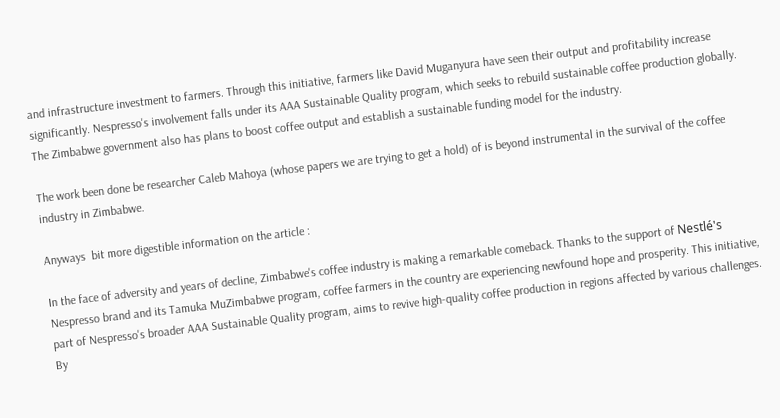and infrastructure investment to farmers. Through this initiative, farmers like David Muganyura have seen their output and profitability increase significantly. Nespresso's involvement falls under its AAA Sustainable Quality program, which seeks to rebuild sustainable coffee production globally. The Zimbabwe government also has plans to boost coffee output and establish a sustainable funding model for the industry.

The work been done be researcher Caleb Mahoya (whose papers we are trying to get a hold) of is beyond instrumental in the survival of the coffee industry in Zimbabwe.

Anyways  bit more digestible information on the article :

In the face of adversity and years of decline, Zimbabwe's coffee industry is making a remarkable comeback. Thanks to the support of Nestlé's Nespresso brand and its Tamuka MuZimbabwe program, coffee farmers in the country are experiencing newfound hope and prosperity. This initiative, part of Nespresso's broader AAA Sustainable Quality program, aims to revive high-quality coffee production in regions affected by various challenges. By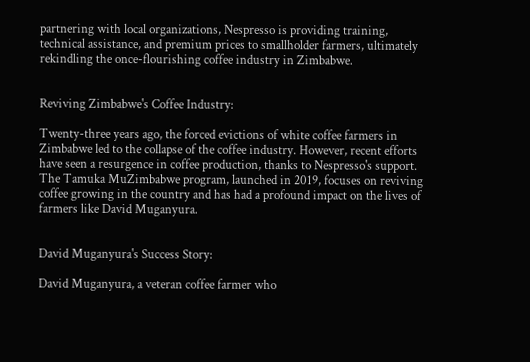partnering with local organizations, Nespresso is providing training, technical assistance, and premium prices to smallholder farmers, ultimately rekindling the once-flourishing coffee industry in Zimbabwe.


Reviving Zimbabwe's Coffee Industry:

Twenty-three years ago, the forced evictions of white coffee farmers in Zimbabwe led to the collapse of the coffee industry. However, recent efforts have seen a resurgence in coffee production, thanks to Nespresso's support. The Tamuka MuZimbabwe program, launched in 2019, focuses on reviving coffee growing in the country and has had a profound impact on the lives of farmers like David Muganyura.


David Muganyura's Success Story:

David Muganyura, a veteran coffee farmer who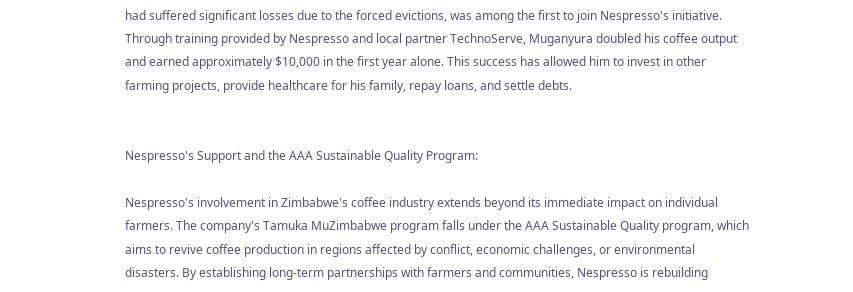had suffered significant losses due to the forced evictions, was among the first to join Nespresso's initiative. Through training provided by Nespresso and local partner TechnoServe, Muganyura doubled his coffee output and earned approximately $10,000 in the first year alone. This success has allowed him to invest in other farming projects, provide healthcare for his family, repay loans, and settle debts.


Nespresso's Support and the AAA Sustainable Quality Program:

Nespresso's involvement in Zimbabwe's coffee industry extends beyond its immediate impact on individual farmers. The company's Tamuka MuZimbabwe program falls under the AAA Sustainable Quality program, which aims to revive coffee production in regions affected by conflict, economic challenges, or environmental disasters. By establishing long-term partnerships with farmers and communities, Nespresso is rebuilding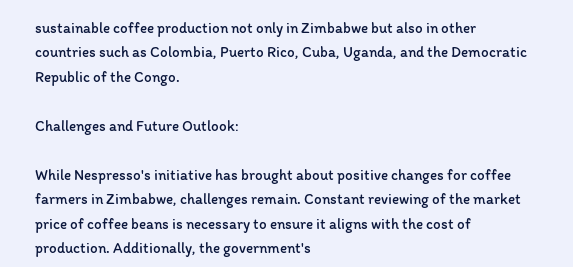sustainable coffee production not only in Zimbabwe but also in other countries such as Colombia, Puerto Rico, Cuba, Uganda, and the Democratic Republic of the Congo.

Challenges and Future Outlook:

While Nespresso's initiative has brought about positive changes for coffee farmers in Zimbabwe, challenges remain. Constant reviewing of the market price of coffee beans is necessary to ensure it aligns with the cost of production. Additionally, the government's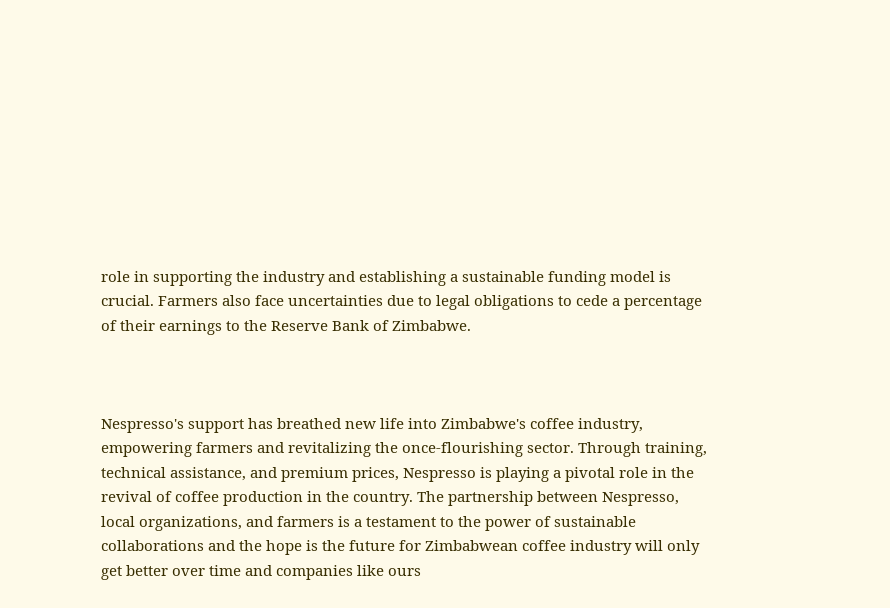role in supporting the industry and establishing a sustainable funding model is crucial. Farmers also face uncertainties due to legal obligations to cede a percentage of their earnings to the Reserve Bank of Zimbabwe.



Nespresso's support has breathed new life into Zimbabwe's coffee industry, empowering farmers and revitalizing the once-flourishing sector. Through training, technical assistance, and premium prices, Nespresso is playing a pivotal role in the revival of coffee production in the country. The partnership between Nespresso, local organizations, and farmers is a testament to the power of sustainable collaborations and the hope is the future for Zimbabwean coffee industry will only get better over time and companies like ours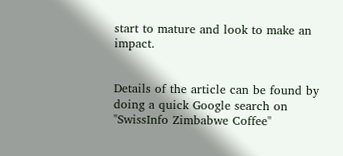start to mature and look to make an impact.


Details of the article can be found by doing a quick Google search on "SwissInfo Zimbabwe Coffee"